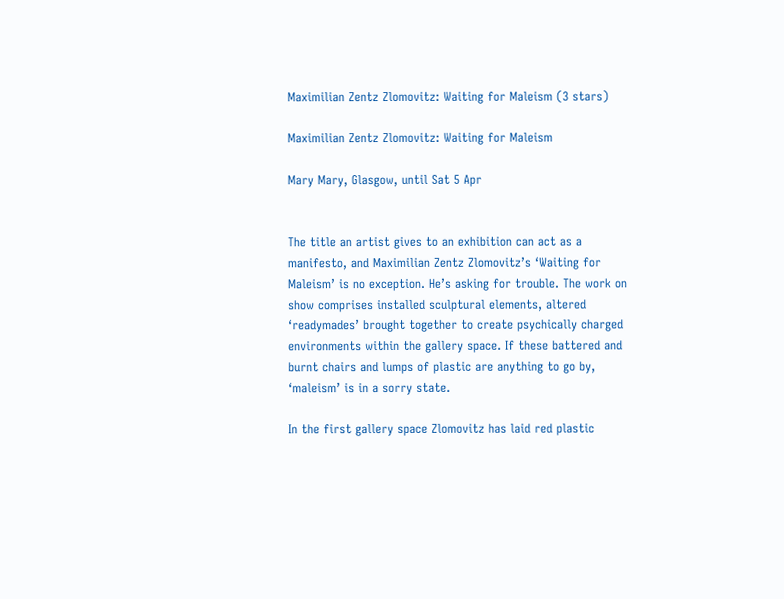Maximilian Zentz Zlomovitz: Waiting for Maleism (3 stars)

Maximilian Zentz Zlomovitz: Waiting for Maleism

Mary Mary, Glasgow, until Sat 5 Apr


The title an artist gives to an exhibition can act as a manifesto, and Maximilian Zentz Zlomovitz’s ‘Waiting for Maleism’ is no exception. He’s asking for trouble. The work on show comprises installed sculptural elements, altered ‘readymades’ brought together to create psychically charged environments within the gallery space. If these battered and burnt chairs and lumps of plastic are anything to go by, ‘maleism’ is in a sorry state.

In the first gallery space Zlomovitz has laid red plastic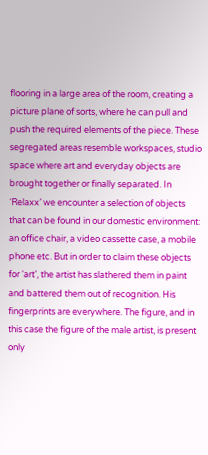flooring in a large area of the room, creating a picture plane of sorts, where he can pull and push the required elements of the piece. These segregated areas resemble workspaces, studio space where art and everyday objects are brought together or finally separated. In ‘Relaxx’ we encounter a selection of objects that can be found in our domestic environment: an office chair, a video cassette case, a mobile phone etc. But in order to claim these objects for ‘art’, the artist has slathered them in paint and battered them out of recognition. His fingerprints are everywhere. The figure, and in this case the figure of the male artist, is present only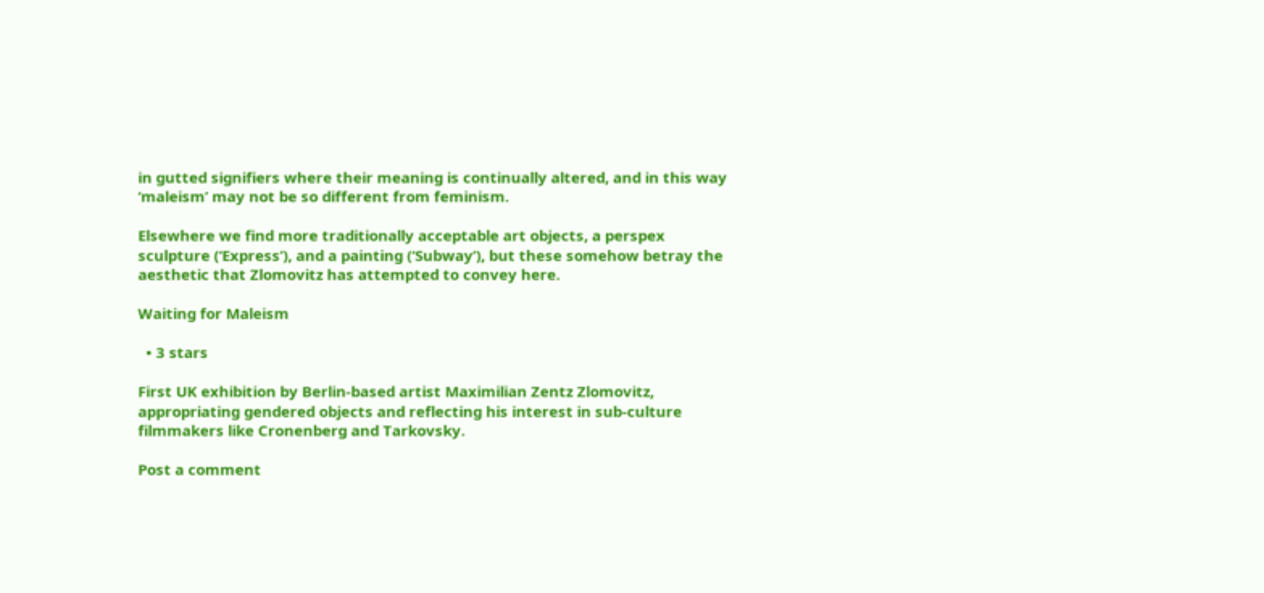in gutted signifiers where their meaning is continually altered, and in this way ‘maleism’ may not be so different from feminism.

Elsewhere we find more traditionally acceptable art objects, a perspex sculpture (‘Express’), and a painting (‘Subway’), but these somehow betray the aesthetic that Zlomovitz has attempted to convey here.

Waiting for Maleism

  • 3 stars

First UK exhibition by Berlin-based artist Maximilian Zentz Zlomovitz, appropriating gendered objects and reflecting his interest in sub-culture filmmakers like Cronenberg and Tarkovsky.

Post a comment